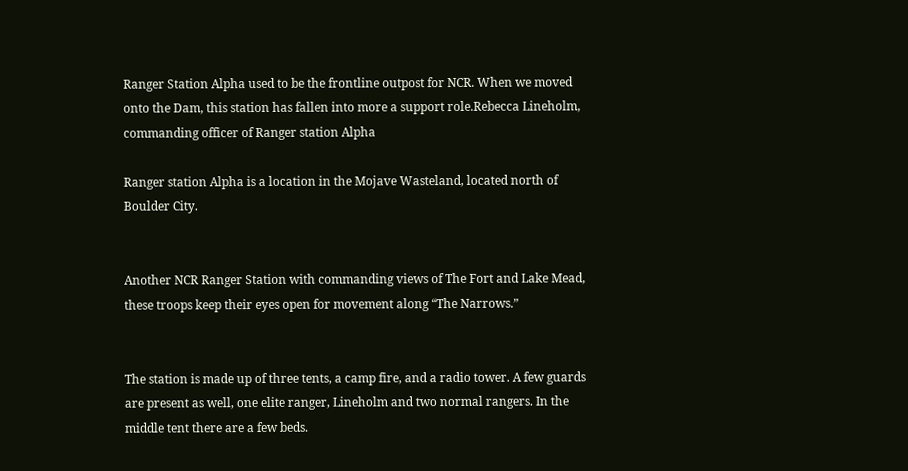Ranger Station Alpha used to be the frontline outpost for NCR. When we moved onto the Dam, this station has fallen into more a support role.Rebecca Lineholm, commanding officer of Ranger station Alpha

Ranger station Alpha is a location in the Mojave Wasteland, located north of Boulder City.


Another NCR Ranger Station with commanding views of The Fort and Lake Mead, these troops keep their eyes open for movement along “The Narrows.”


The station is made up of three tents, a camp fire, and a radio tower. A few guards are present as well, one elite ranger, Lineholm and two normal rangers. In the middle tent there are a few beds.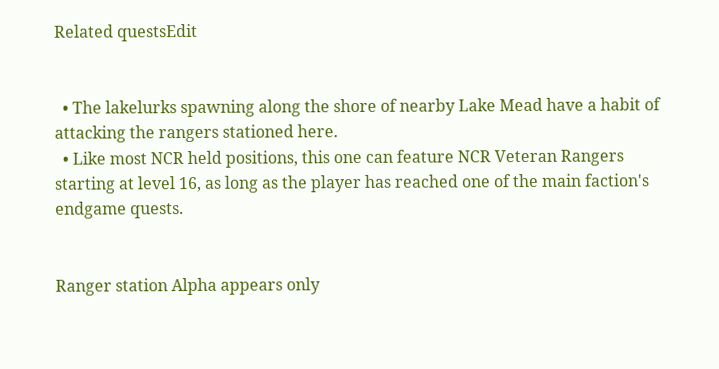Related questsEdit


  • The lakelurks spawning along the shore of nearby Lake Mead have a habit of attacking the rangers stationed here.
  • Like most NCR held positions, this one can feature NCR Veteran Rangers starting at level 16, as long as the player has reached one of the main faction's endgame quests.


Ranger station Alpha appears only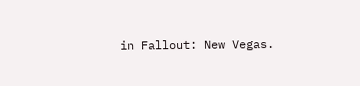in Fallout: New Vegas.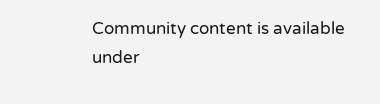Community content is available under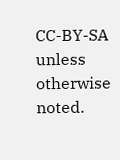CC-BY-SA unless otherwise noted.